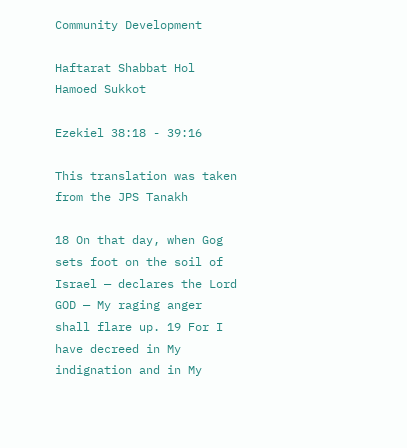Community Development

Haftarat Shabbat Hol Hamoed Sukkot

Ezekiel 38:18 - 39:16

This translation was taken from the JPS Tanakh

18 On that day, when Gog sets foot on the soil of Israel — declares the Lord GOD — My raging anger shall flare up. 19 For I have decreed in My indignation and in My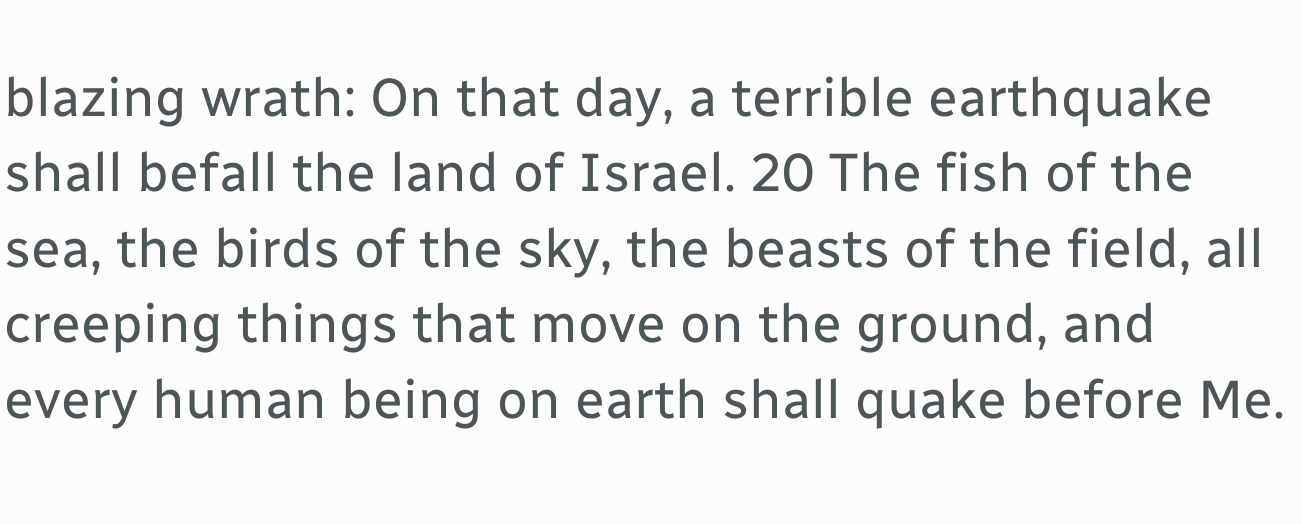blazing wrath: On that day, a terrible earthquake shall befall the land of Israel. 20 The fish of the sea, the birds of the sky, the beasts of the field, all creeping things that move on the ground, and every human being on earth shall quake before Me.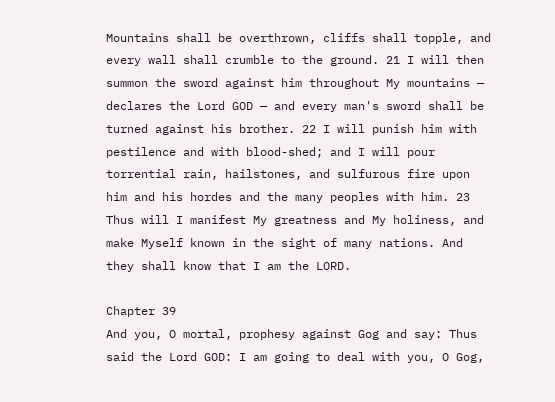Mountains shall be overthrown, cliffs shall topple, and every wall shall crumble to the ground. 21 I will then summon the sword against him throughout My mountains — declares the Lord GOD — and every man's sword shall be turned against his brother. 22 I will punish him with pestilence and with blood-shed; and I will pour torrential rain, hailstones, and sulfurous fire upon him and his hordes and the many peoples with him. 23 Thus will I manifest My greatness and My holiness, and make Myself known in the sight of many nations. And they shall know that I am the LORD.

Chapter 39
And you, O mortal, prophesy against Gog and say: Thus said the Lord GOD: I am going to deal with you, O Gog,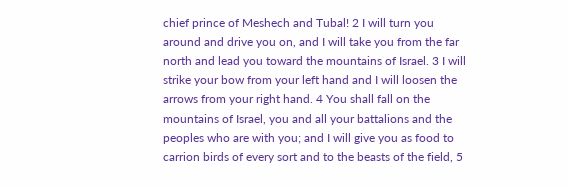chief prince of Meshech and Tubal! 2 I will turn you around and drive you on, and I will take you from the far north and lead you toward the mountains of Israel. 3 I will strike your bow from your left hand and I will loosen the arrows from your right hand. 4 You shall fall on the mountains of Israel, you and all your battalions and the peoples who are with you; and I will give you as food to carrion birds of every sort and to the beasts of the field, 5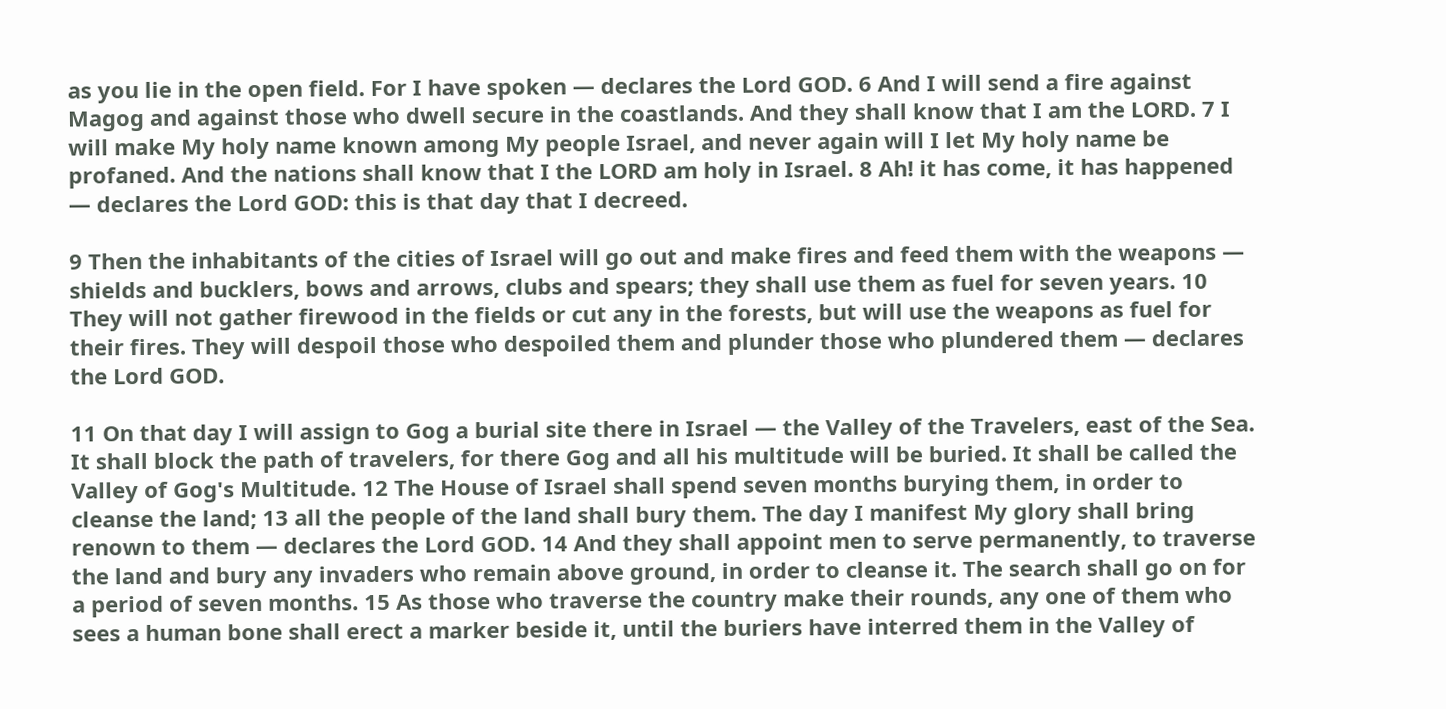as you lie in the open field. For I have spoken — declares the Lord GOD. 6 And I will send a fire against Magog and against those who dwell secure in the coastlands. And they shall know that I am the LORD. 7 I will make My holy name known among My people Israel, and never again will I let My holy name be profaned. And the nations shall know that I the LORD am holy in Israel. 8 Ah! it has come, it has happened — declares the Lord GOD: this is that day that I decreed.

9 Then the inhabitants of the cities of Israel will go out and make fires and feed them with the weapons — shields and bucklers, bows and arrows, clubs and spears; they shall use them as fuel for seven years. 10 They will not gather firewood in the fields or cut any in the forests, but will use the weapons as fuel for their fires. They will despoil those who despoiled them and plunder those who plundered them — declares the Lord GOD.

11 On that day I will assign to Gog a burial site there in Israel — the Valley of the Travelers, east of the Sea. It shall block the path of travelers, for there Gog and all his multitude will be buried. It shall be called the Valley of Gog's Multitude. 12 The House of Israel shall spend seven months burying them, in order to cleanse the land; 13 all the people of the land shall bury them. The day I manifest My glory shall bring renown to them — declares the Lord GOD. 14 And they shall appoint men to serve permanently, to traverse the land and bury any invaders who remain above ground, in order to cleanse it. The search shall go on for a period of seven months. 15 As those who traverse the country make their rounds, any one of them who sees a human bone shall erect a marker beside it, until the buriers have interred them in the Valley of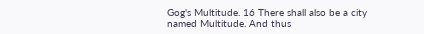Gog's Multitude. 16 There shall also be a city named Multitude. And thus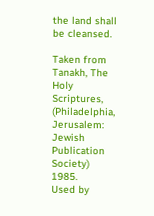the land shall be cleansed.

Taken from Tanakh, The Holy Scriptures, (Philadelphia, Jerusalem: Jewish Publication Society) 1985.
Used by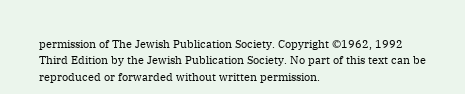permission of The Jewish Publication Society. Copyright ©1962, 1992
Third Edition by the Jewish Publication Society. No part of this text can be reproduced or forwarded without written permission.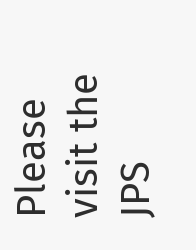Please visit the JPS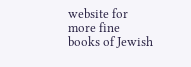website for more fine books of Jewish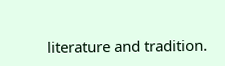literature and tradition.